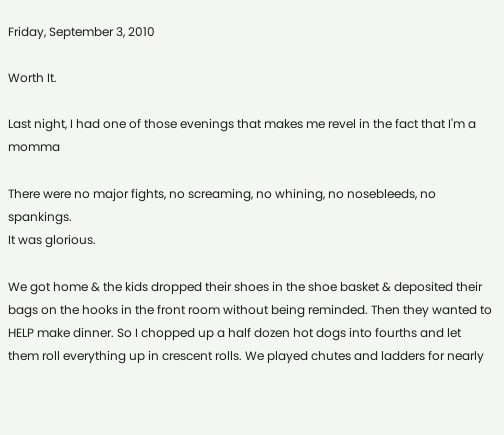Friday, September 3, 2010

Worth It.

Last night, I had one of those evenings that makes me revel in the fact that I'm a momma

There were no major fights, no screaming, no whining, no nosebleeds, no spankings.
It was glorious.

We got home & the kids dropped their shoes in the shoe basket & deposited their bags on the hooks in the front room without being reminded. Then they wanted to HELP make dinner. So I chopped up a half dozen hot dogs into fourths and let them roll everything up in crescent rolls. We played chutes and ladders for nearly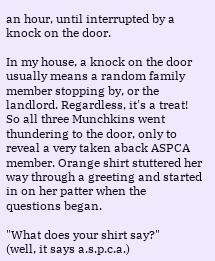an hour, until interrupted by a knock on the door.

In my house, a knock on the door usually means a random family member stopping by, or the landlord. Regardless, it's a treat! So all three Munchkins went thundering to the door, only to reveal a very taken aback ASPCA member. Orange shirt stuttered her way through a greeting and started in on her patter when the questions began.

"What does your shirt say?"
(well, it says a.s.p.c.a.)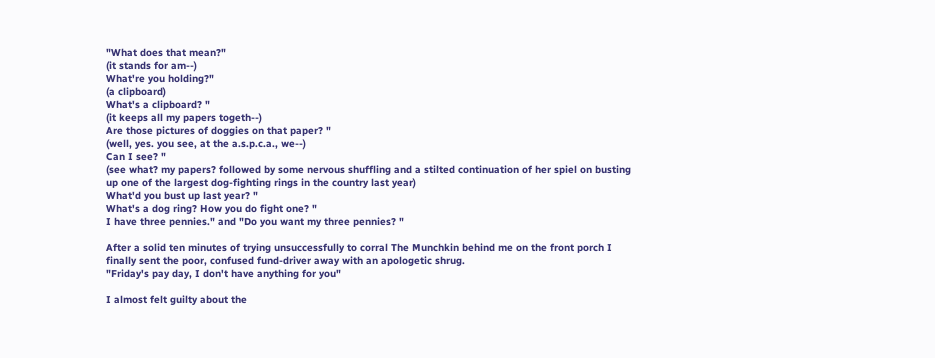"What does that mean?"
(it stands for am--)
What're you holding?"
(a clipboard)
What's a clipboard? "
(it keeps all my papers togeth--)
Are those pictures of doggies on that paper? "
(well, yes. you see, at the a.s.p.c.a., we--)
Can I see? "
(see what? my papers? followed by some nervous shuffling and a stilted continuation of her spiel on busting up one of the largest dog-fighting rings in the country last year)
What'd you bust up last year? "
What's a dog ring? How you do fight one? "
I have three pennies." and "Do you want my three pennies? "

After a solid ten minutes of trying unsuccessfully to corral The Munchkin behind me on the front porch I finally sent the poor, confused fund-driver away with an apologetic shrug.
"Friday's pay day, I don't have anything for you"

I almost felt guilty about the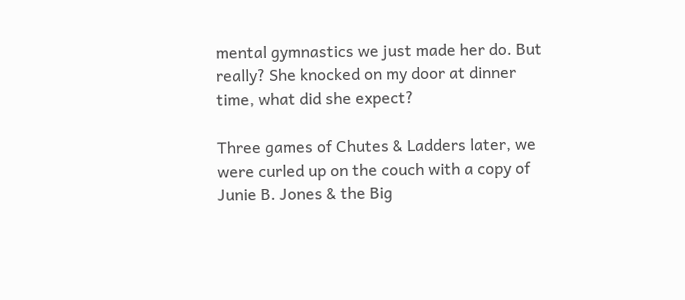mental gymnastics we just made her do. But really? She knocked on my door at dinner time, what did she expect?

Three games of Chutes & Ladders later, we were curled up on the couch with a copy of Junie B. Jones & the Big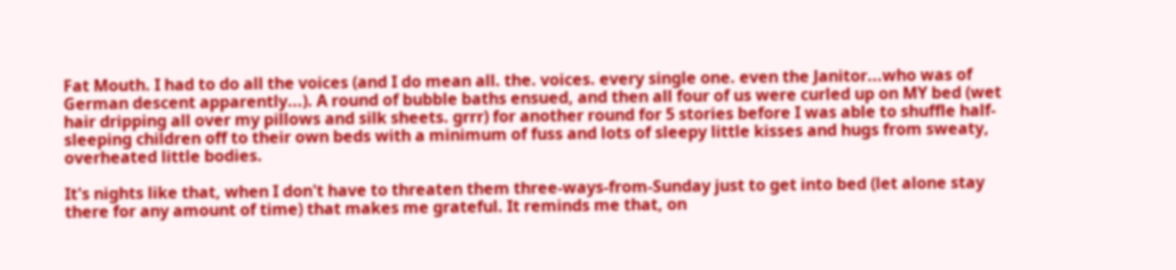Fat Mouth. I had to do all the voices (and I do mean all. the. voices. every single one. even the Janitor...who was of German descent apparently...). A round of bubble baths ensued, and then all four of us were curled up on MY bed (wet hair dripping all over my pillows and silk sheets. grrr) for another round for 5 stories before I was able to shuffle half-sleeping children off to their own beds with a minimum of fuss and lots of sleepy little kisses and hugs from sweaty, overheated little bodies.

It's nights like that, when I don't have to threaten them three-ways-from-Sunday just to get into bed (let alone stay there for any amount of time) that makes me grateful. It reminds me that, on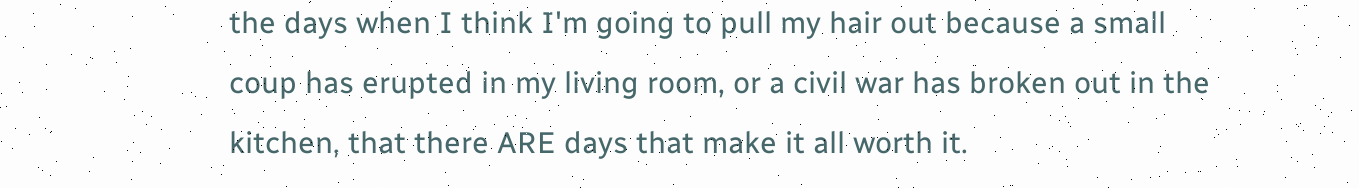the days when I think I'm going to pull my hair out because a small coup has erupted in my living room, or a civil war has broken out in the kitchen, that there ARE days that make it all worth it.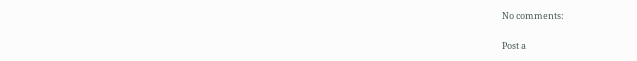No comments:

Post a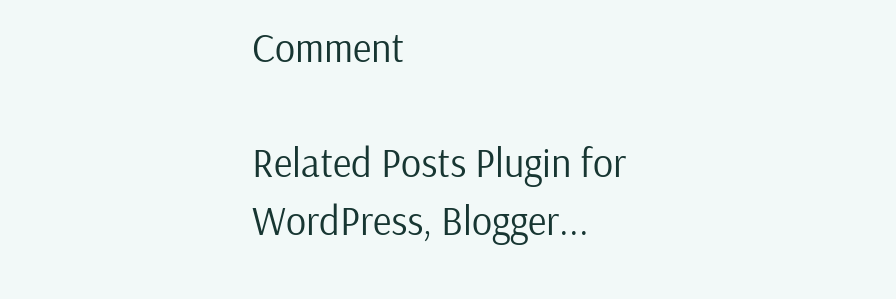Comment

Related Posts Plugin for WordPress, Blogger...